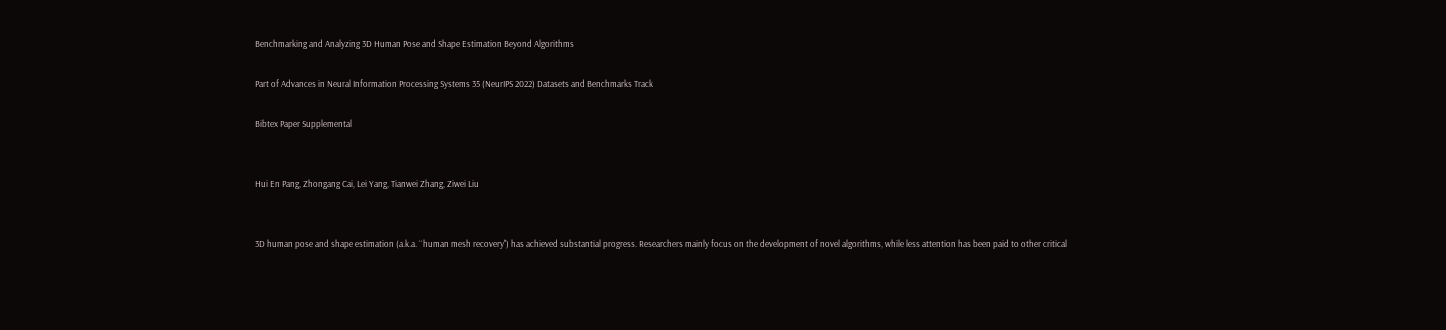Benchmarking and Analyzing 3D Human Pose and Shape Estimation Beyond Algorithms

Part of Advances in Neural Information Processing Systems 35 (NeurIPS 2022) Datasets and Benchmarks Track

Bibtex Paper Supplemental


Hui En Pang, Zhongang Cai, Lei Yang, Tianwei Zhang, Ziwei Liu


3D human pose and shape estimation (a.k.a. ``human mesh recovery'') has achieved substantial progress. Researchers mainly focus on the development of novel algorithms, while less attention has been paid to other critical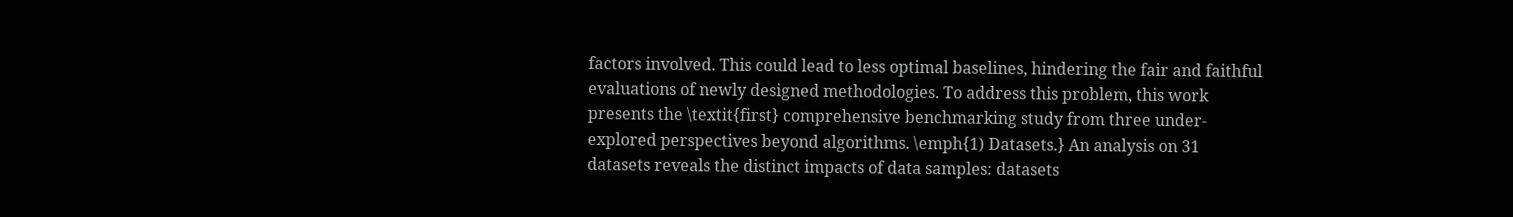factors involved. This could lead to less optimal baselines, hindering the fair and faithful evaluations of newly designed methodologies. To address this problem, this work presents the \textit{first} comprehensive benchmarking study from three under-explored perspectives beyond algorithms. \emph{1) Datasets.} An analysis on 31 datasets reveals the distinct impacts of data samples: datasets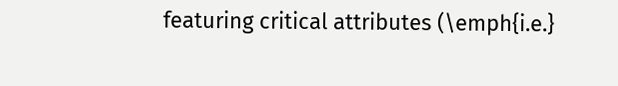featuring critical attributes (\emph{i.e.}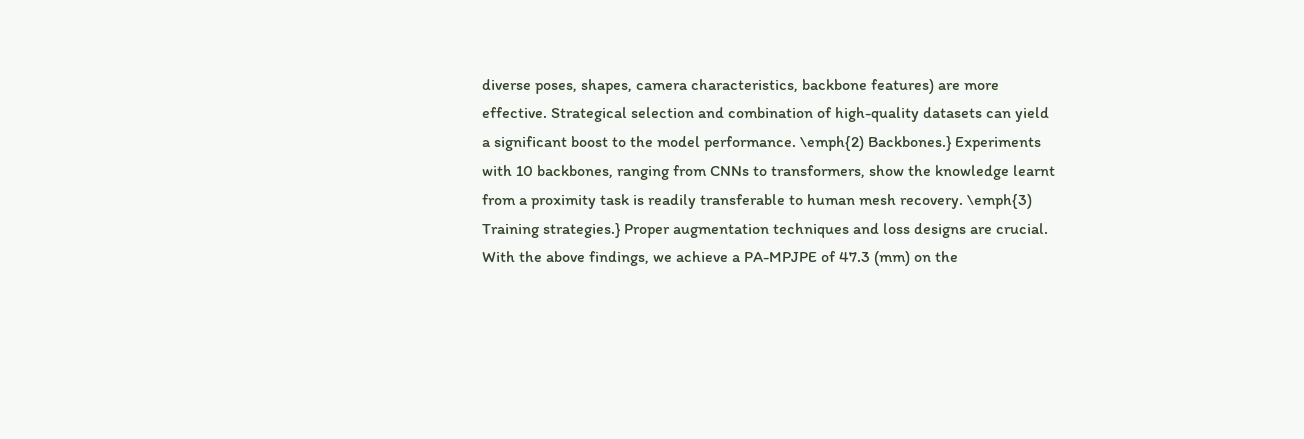diverse poses, shapes, camera characteristics, backbone features) are more effective. Strategical selection and combination of high-quality datasets can yield a significant boost to the model performance. \emph{2) Backbones.} Experiments with 10 backbones, ranging from CNNs to transformers, show the knowledge learnt from a proximity task is readily transferable to human mesh recovery. \emph{3) Training strategies.} Proper augmentation techniques and loss designs are crucial. With the above findings, we achieve a PA-MPJPE of 47.3 (mm) on the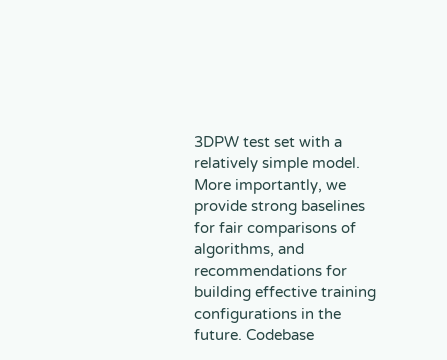3DPW test set with a relatively simple model. More importantly, we provide strong baselines for fair comparisons of algorithms, and recommendations for building effective training configurations in the future. Codebase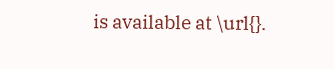is available at \url{}.